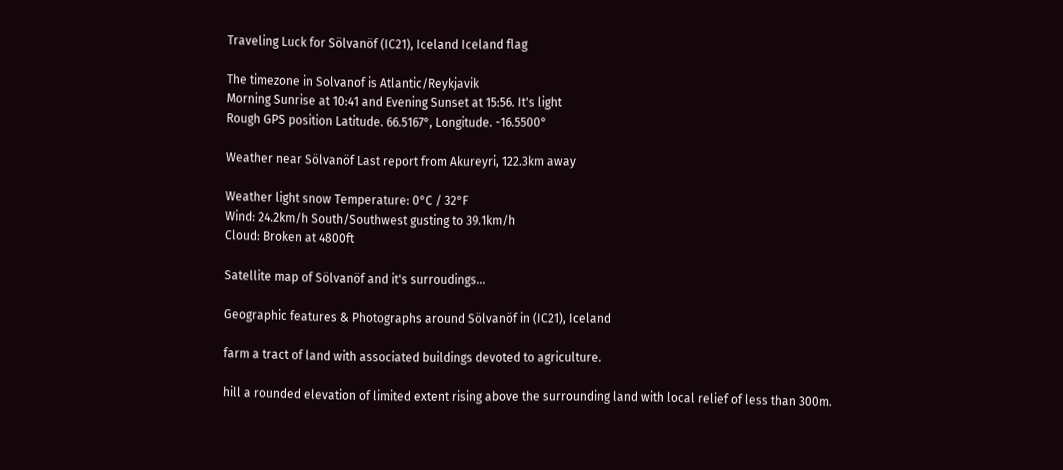Traveling Luck for Sölvanöf (IC21), Iceland Iceland flag

The timezone in Solvanof is Atlantic/Reykjavik
Morning Sunrise at 10:41 and Evening Sunset at 15:56. It's light
Rough GPS position Latitude. 66.5167°, Longitude. -16.5500°

Weather near Sölvanöf Last report from Akureyri, 122.3km away

Weather light snow Temperature: 0°C / 32°F
Wind: 24.2km/h South/Southwest gusting to 39.1km/h
Cloud: Broken at 4800ft

Satellite map of Sölvanöf and it's surroudings...

Geographic features & Photographs around Sölvanöf in (IC21), Iceland

farm a tract of land with associated buildings devoted to agriculture.

hill a rounded elevation of limited extent rising above the surrounding land with local relief of less than 300m.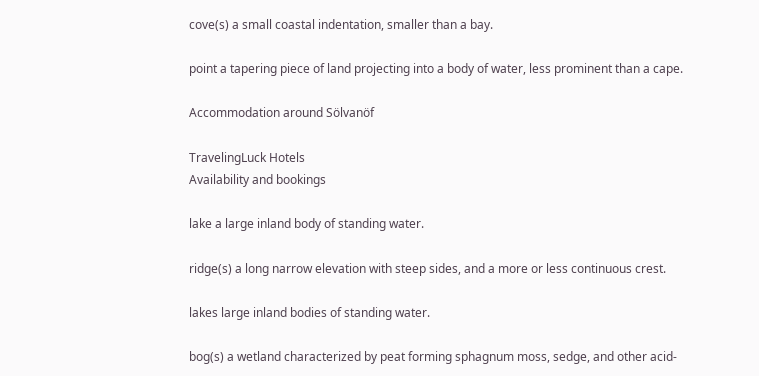cove(s) a small coastal indentation, smaller than a bay.

point a tapering piece of land projecting into a body of water, less prominent than a cape.

Accommodation around Sölvanöf

TravelingLuck Hotels
Availability and bookings

lake a large inland body of standing water.

ridge(s) a long narrow elevation with steep sides, and a more or less continuous crest.

lakes large inland bodies of standing water.

bog(s) a wetland characterized by peat forming sphagnum moss, sedge, and other acid-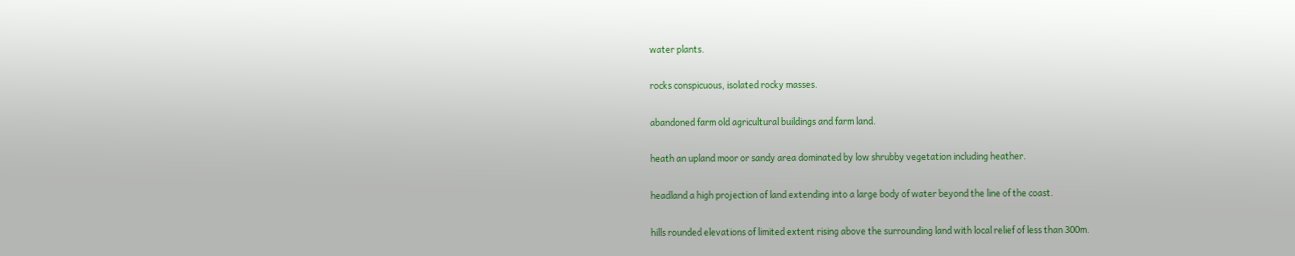water plants.

rocks conspicuous, isolated rocky masses.

abandoned farm old agricultural buildings and farm land.

heath an upland moor or sandy area dominated by low shrubby vegetation including heather.

headland a high projection of land extending into a large body of water beyond the line of the coast.

hills rounded elevations of limited extent rising above the surrounding land with local relief of less than 300m.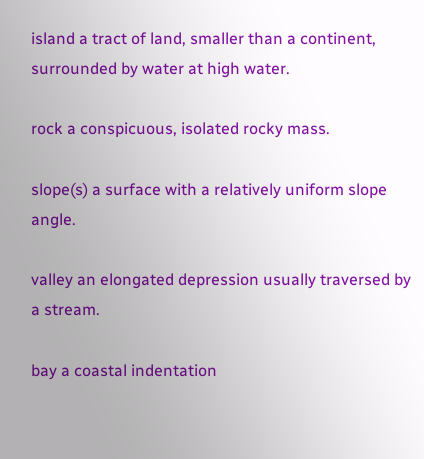island a tract of land, smaller than a continent, surrounded by water at high water.

rock a conspicuous, isolated rocky mass.

slope(s) a surface with a relatively uniform slope angle.

valley an elongated depression usually traversed by a stream.

bay a coastal indentation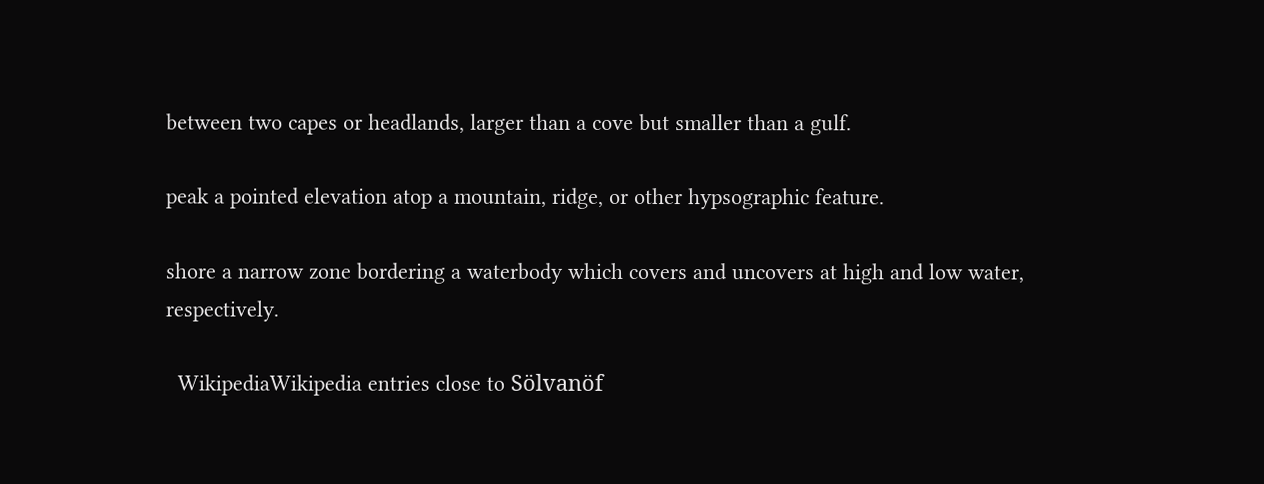between two capes or headlands, larger than a cove but smaller than a gulf.

peak a pointed elevation atop a mountain, ridge, or other hypsographic feature.

shore a narrow zone bordering a waterbody which covers and uncovers at high and low water, respectively.

  WikipediaWikipedia entries close to Sölvanöf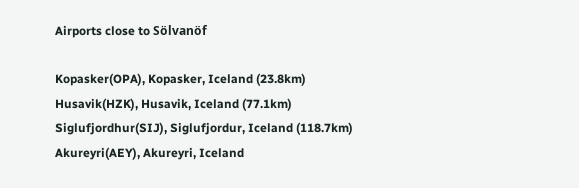Airports close to Sölvanöf

Kopasker(OPA), Kopasker, Iceland (23.8km)
Husavik(HZK), Husavik, Iceland (77.1km)
Siglufjordhur(SIJ), Siglufjordur, Iceland (118.7km)
Akureyri(AEY), Akureyri, Iceland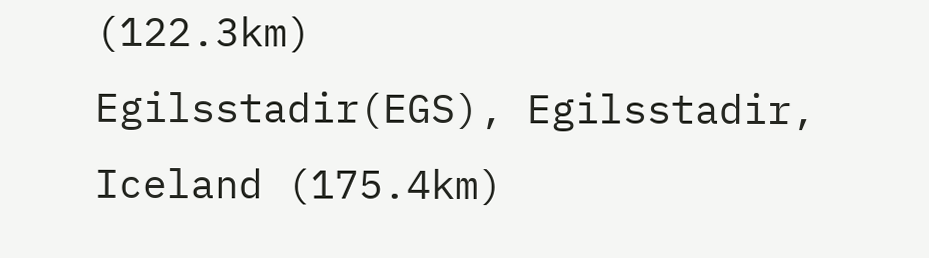(122.3km)
Egilsstadir(EGS), Egilsstadir, Iceland (175.4km)